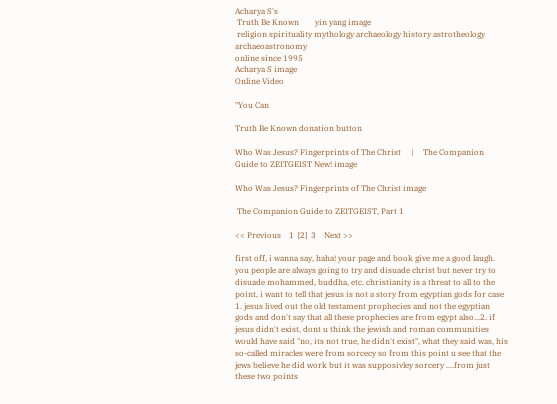Acharya S's
 Truth Be Known        yin yang image
 religion spirituality mythology archaeology history astrotheology archaeoastronomy
online since 1995
Acharya S image
Online Video

"You Can

Truth Be Known donation button

Who Was Jesus? Fingerprints of The Christ     |     The Companion Guide to ZEITGEIST New! image

Who Was Jesus? Fingerprints of The Christ image

 The Companion Guide to ZEITGEIST, Part 1

<< Previous    1  [2]  3    Next >>

first off, i wanna say, haha! your page and book give me a good laugh.  you people are always going to try and disuade christ but never try to disuade mohammed, buddha, etc. christianity is a threat to all to the point, i want to tell that jesus is not a story from egyptian gods for case 1. jesus lived out the old testament prophecies and not the egyptian gods and don't say that all these prophecies are from egypt also...2. if jesus didn't exist, dont u think the jewish and roman communities would have said "no, its not true, he didn't exist", what they said was, his so-called miracles were from sorcecy so from this point u see that the jews believe he did work but it was supposivley sorcery ....from just these two points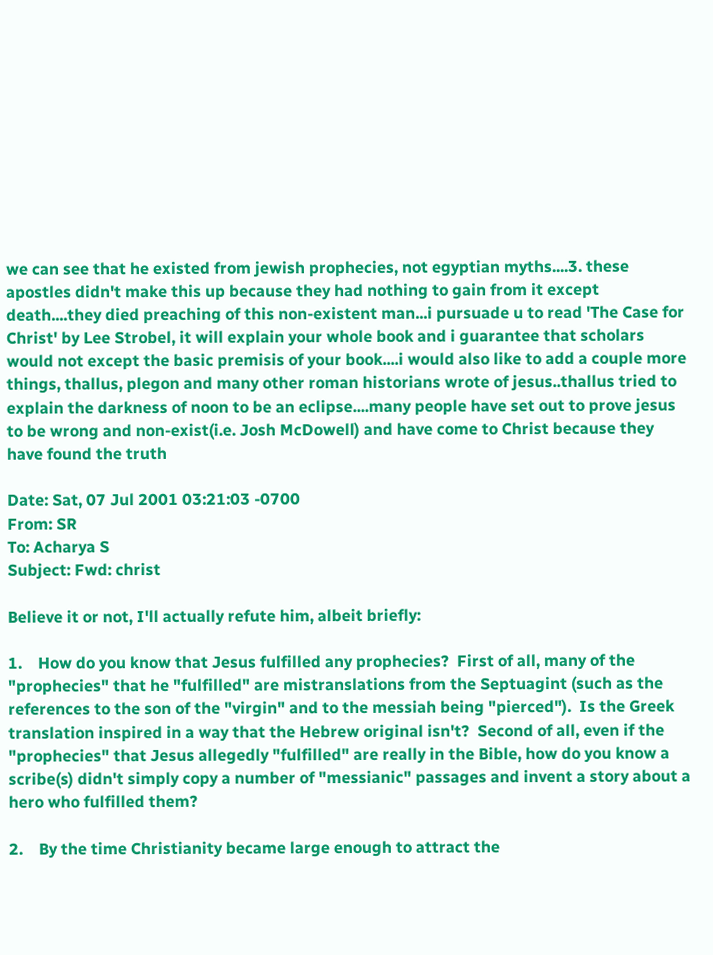we can see that he existed from jewish prophecies, not egyptian myths....3. these apostles didn't make this up because they had nothing to gain from it except death....they died preaching of this non-existent man...i pursuade u to read 'The Case for Christ' by Lee Strobel, it will explain your whole book and i guarantee that scholars would not except the basic premisis of your book....i would also like to add a couple more things, thallus, plegon and many other roman historians wrote of jesus..thallus tried to explain the darkness of noon to be an eclipse....many people have set out to prove jesus to be wrong and non-exist(i.e. Josh McDowell) and have come to Christ because they have found the truth

Date: Sat, 07 Jul 2001 03:21:03 -0700
From: SR
To: Acharya S
Subject: Fwd: christ

Believe it or not, I'll actually refute him, albeit briefly:

1.    How do you know that Jesus fulfilled any prophecies?  First of all, many of the "prophecies" that he "fulfilled" are mistranslations from the Septuagint (such as the references to the son of the "virgin" and to the messiah being "pierced").  Is the Greek translation inspired in a way that the Hebrew original isn't?  Second of all, even if the "prophecies" that Jesus allegedly "fulfilled" are really in the Bible, how do you know a scribe(s) didn't simply copy a number of "messianic" passages and invent a story about a hero who fulfilled them?

2.    By the time Christianity became large enough to attract the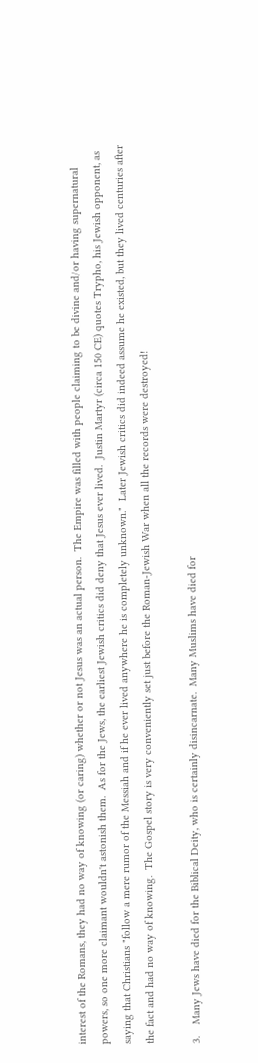interest of the Romans, they had no way of knowing (or caring) whether or not Jesus was an actual person.  The Empire was filled with people claiming to be divine and/or having supernatural powers, so one more claimant wouldn't astonish them.  As for the Jews, the earliest Jewish critics did deny that Jesus ever lived.  Justin Martyr (circa 150 CE) quotes Trypho, his Jewish opponent, as saying that Christians "follow a mere rumor of the Messiah and if he ever lived anywhere he is completely unknown."  Later Jewish critics did indeed assume he existed, but they lived centuries after the fact and had no way of knowing.  The Gospel story is very conveniently set just before the Roman-Jewish War when all the records were destroyed!

3.    Many Jews have died for the Biblical Deity, who is certainly disincarnate.  Many Muslims have died for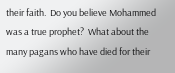their faith.  Do you believe Mohammed was a true prophet?  What about the many pagans who have died for their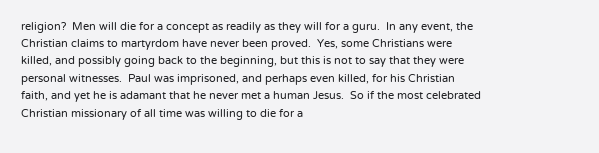religion?  Men will die for a concept as readily as they will for a guru.  In any event, the Christian claims to martyrdom have never been proved.  Yes, some Christians were killed, and possibly going back to the beginning, but this is not to say that they were personal witnesses.  Paul was imprisoned, and perhaps even killed, for his Christian faith, and yet he is adamant that he never met a human Jesus.  So if the most celebrated Christian missionary of all time was willing to die for a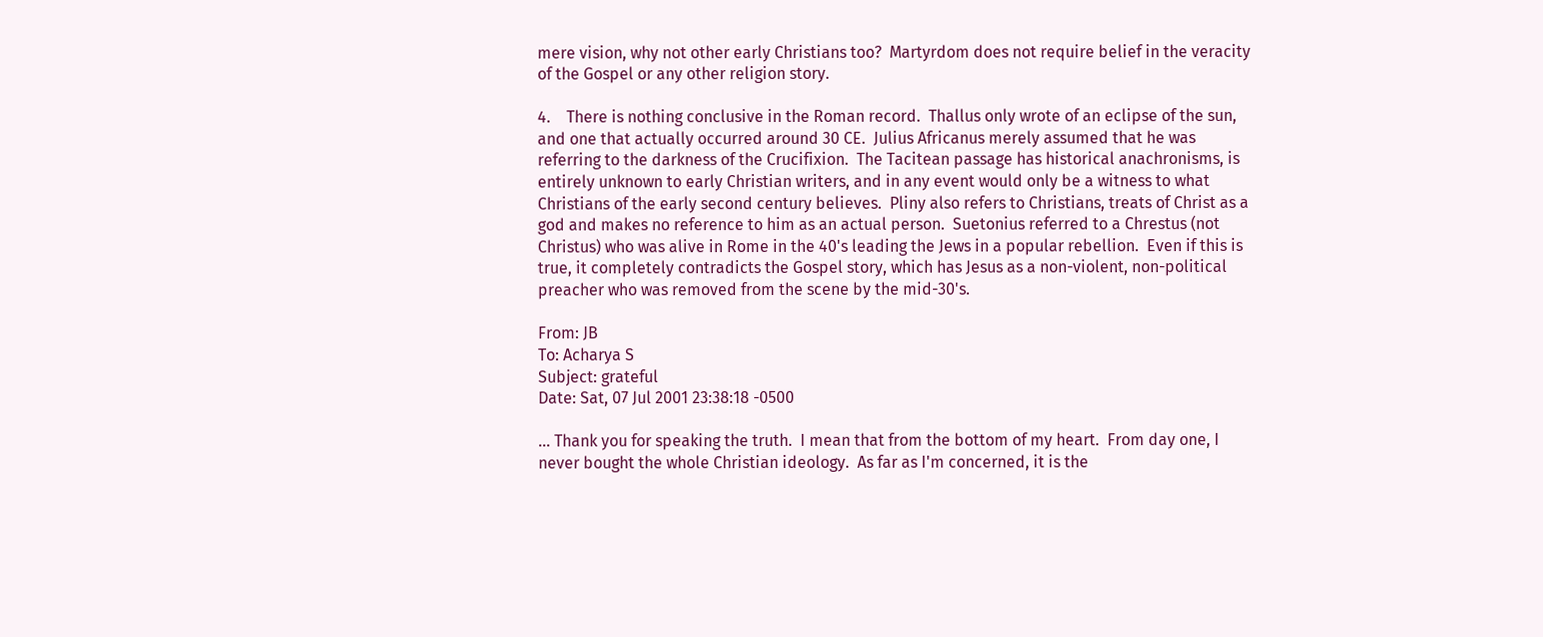mere vision, why not other early Christians too?  Martyrdom does not require belief in the veracity of the Gospel or any other religion story.

4.    There is nothing conclusive in the Roman record.  Thallus only wrote of an eclipse of the sun, and one that actually occurred around 30 CE.  Julius Africanus merely assumed that he was referring to the darkness of the Crucifixion.  The Tacitean passage has historical anachronisms, is entirely unknown to early Christian writers, and in any event would only be a witness to what Christians of the early second century believes.  Pliny also refers to Christians, treats of Christ as a god and makes no reference to him as an actual person.  Suetonius referred to a Chrestus (not Christus) who was alive in Rome in the 40's leading the Jews in a popular rebellion.  Even if this is true, it completely contradicts the Gospel story, which has Jesus as a non-violent, non-political preacher who was removed from the scene by the mid-30's.

From: JB
To: Acharya S
Subject: grateful
Date: Sat, 07 Jul 2001 23:38:18 -0500

… Thank you for speaking the truth.  I mean that from the bottom of my heart.  From day one, I never bought the whole Christian ideology.  As far as I'm concerned, it is the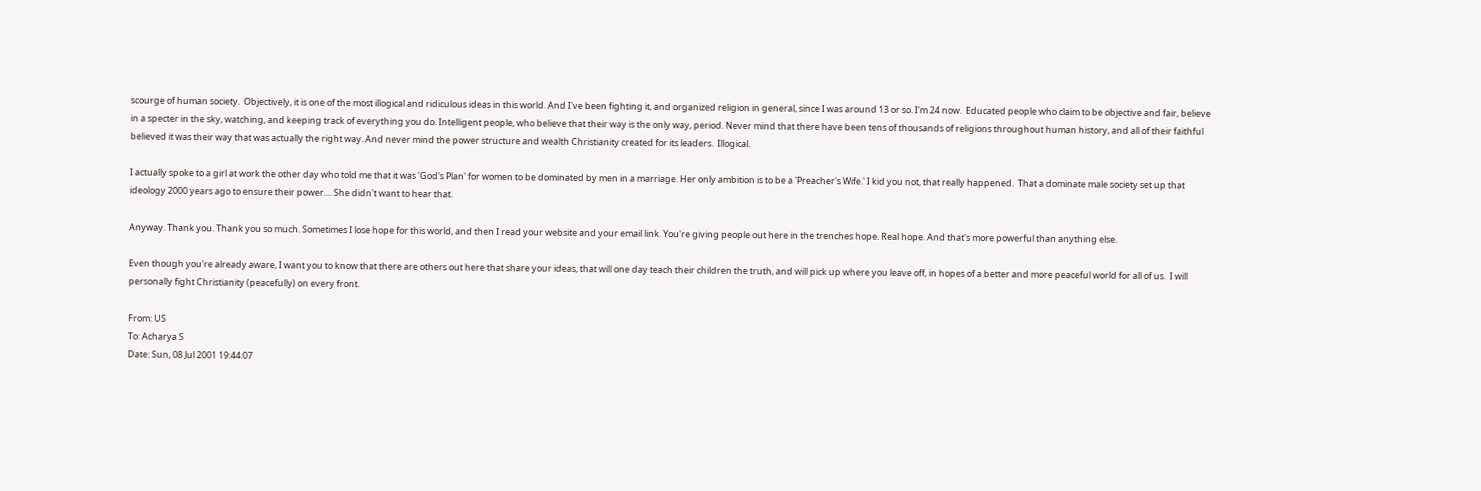scourge of human society.  Objectively, it is one of the most illogical and ridiculous ideas in this world. And I've been fighting it, and organized religion in general, since I was around 13 or so. I'm 24 now.  Educated people who claim to be objective and fair, believe in a specter in the sky, watching, and keeping track of everything you do. Intelligent people, who believe that their way is the only way, period. Never mind that there have been tens of thousands of religions throughout human history, and all of their faithful believed it was their way that was actually the right way. And never mind the power structure and wealth Christianity created for its leaders.  Illogical.

I actually spoke to a girl at work the other day who told me that it was 'God's Plan' for women to be dominated by men in a marriage. Her only ambition is to be a 'Preacher's Wife.' I kid you not, that really happened.  That a dominate male society set up that ideology 2000 years ago to ensure their power.... She didn't want to hear that.

Anyway. Thank you. Thank you so much. Sometimes I lose hope for this world, and then I read your website and your email link. You're giving people out here in the trenches hope. Real hope. And that's more powerful than anything else.

Even though you're already aware, I want you to know that there are others out here that share your ideas, that will one day teach their children the truth, and will pick up where you leave off, in hopes of a better and more peaceful world for all of us.  I will personally fight Christianity (peacefully) on every front.

From: US
To: Acharya S
Date: Sun, 08 Jul 2001 19:44:07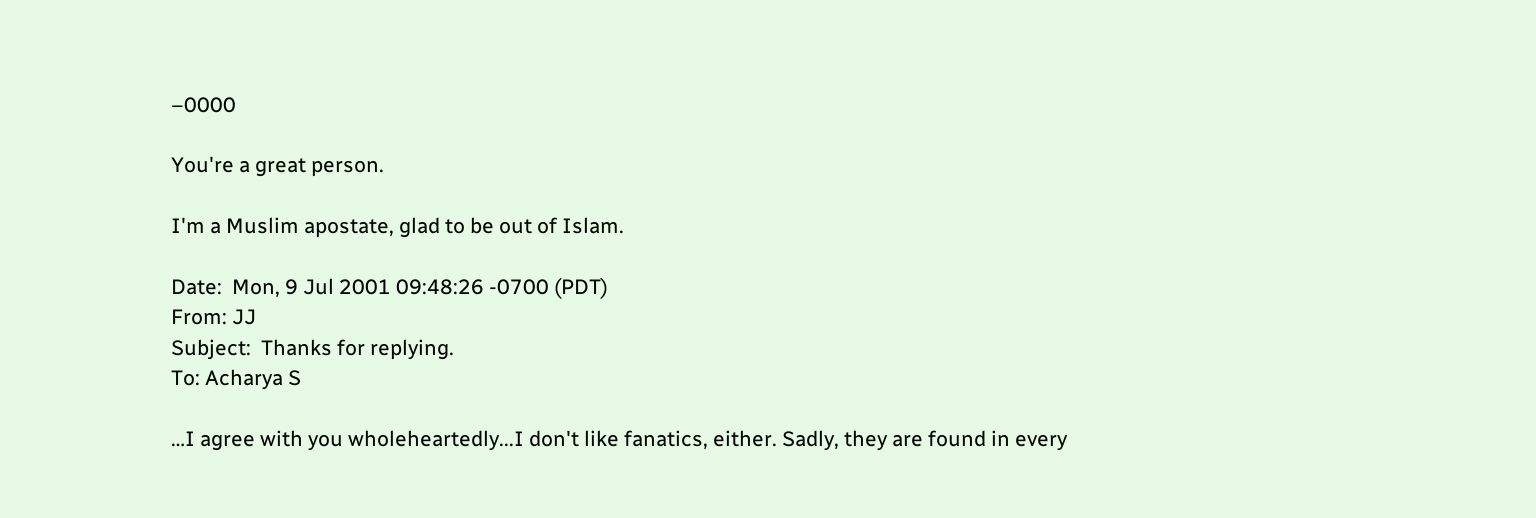–0000

You're a great person.

I'm a Muslim apostate, glad to be out of Islam.

Date:  Mon, 9 Jul 2001 09:48:26 -0700 (PDT)
From: JJ
Subject:  Thanks for replying.
To: Acharya S

…I agree with you wholeheartedly...I don't like fanatics, either. Sadly, they are found in every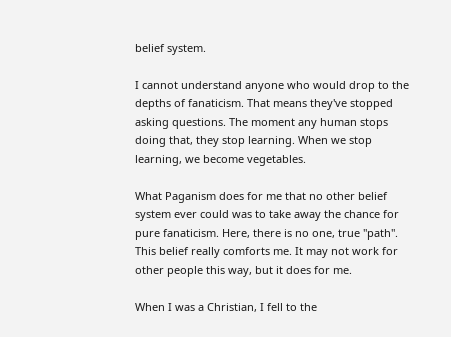belief system.

I cannot understand anyone who would drop to the depths of fanaticism. That means they've stopped asking questions. The moment any human stops doing that, they stop learning. When we stop learning, we become vegetables.

What Paganism does for me that no other belief system ever could was to take away the chance for pure fanaticism. Here, there is no one, true "path". This belief really comforts me. It may not work for other people this way, but it does for me.

When I was a Christian, I fell to the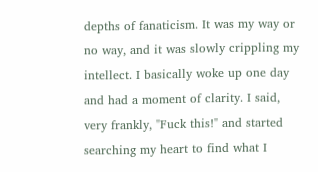depths of fanaticism. It was my way or no way, and it was slowly crippling my intellect. I basically woke up one day and had a moment of clarity. I said, very frankly, "Fuck this!" and started searching my heart to find what I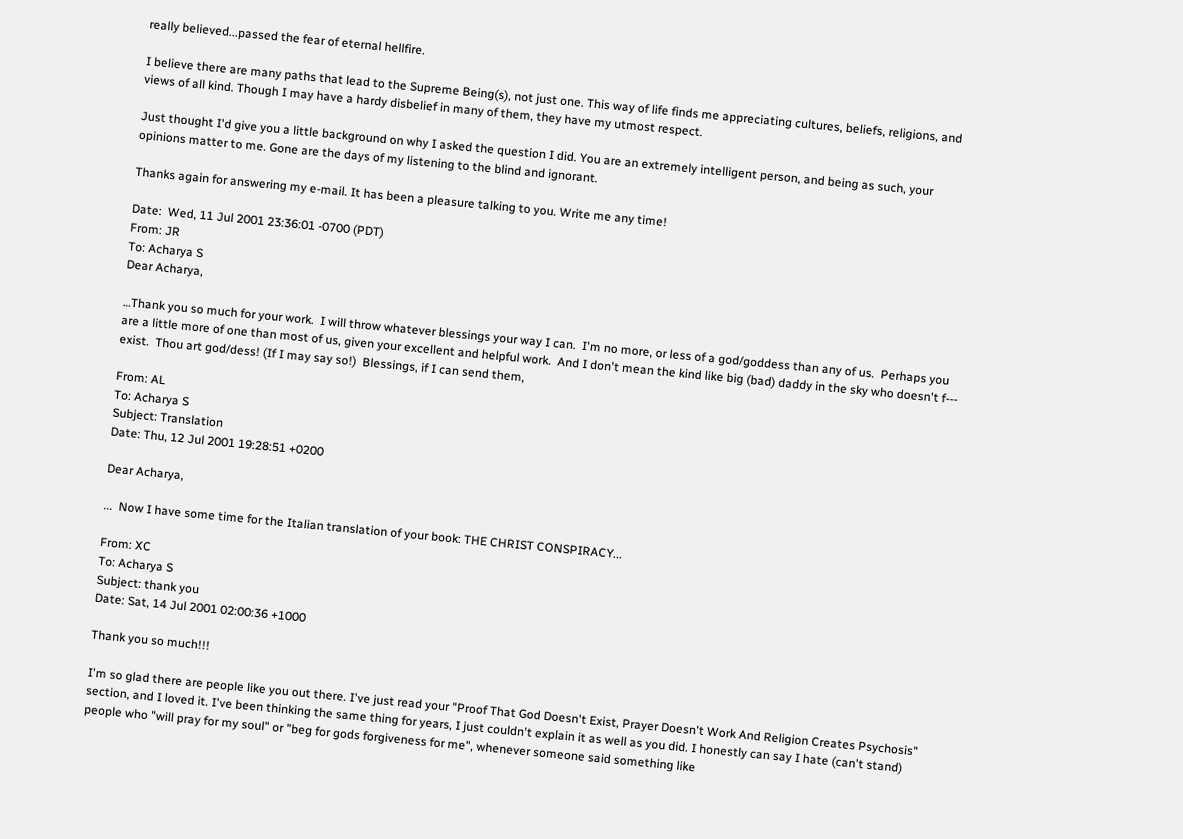really believed...passed the fear of eternal hellfire.

I believe there are many paths that lead to the Supreme Being(s), not just one. This way of life finds me appreciating cultures, beliefs, religions, and views of all kind. Though I may have a hardy disbelief in many of them, they have my utmost respect.

Just thought I'd give you a little background on why I asked the question I did. You are an extremely intelligent person, and being as such, your opinions matter to me. Gone are the days of my listening to the blind and ignorant.

Thanks again for answering my e-mail. It has been a pleasure talking to you. Write me any time!

Date:  Wed, 11 Jul 2001 23:36:01 -0700 (PDT)
From: JR
To: Acharya S
Dear Acharya,

…Thank you so much for your work.  I will throw whatever blessings your way I can.  I'm no more, or less of a god/goddess than any of us.  Perhaps you are a little more of one than most of us, given your excellent and helpful work.  And I don't mean the kind like big (bad) daddy in the sky who doesn't f--- exist.  Thou art god/dess! (If I may say so!)  Blessings, if I can send them,

From: AL
To: Acharya S
Subject: Translation
Date: Thu, 12 Jul 2001 19:28:51 +0200

Dear Acharya,

...  Now I have some time for the Italian translation of your book: THE CHRIST CONSPIRACY...

From: XC
To: Acharya S
Subject: thank you
Date: Sat, 14 Jul 2001 02:00:36 +1000

Thank you so much!!!

I'm so glad there are people like you out there. I've just read your "Proof That God Doesn't Exist, Prayer Doesn't Work And Religion Creates Psychosis" section, and I loved it. I've been thinking the same thing for years, I just couldn't explain it as well as you did. I honestly can say I hate (can't stand) people who "will pray for my soul" or "beg for gods forgiveness for me", whenever someone said something like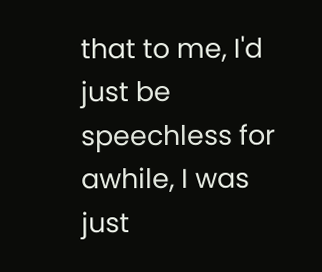that to me, I'd just be speechless for awhile, I was just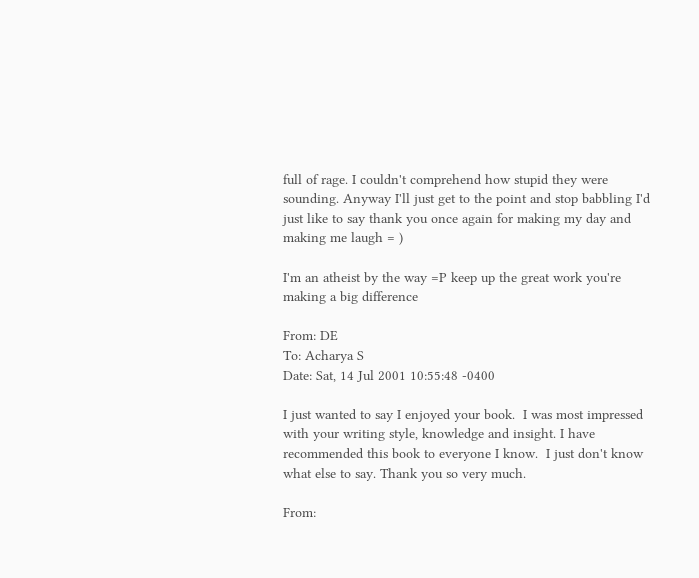full of rage. I couldn't comprehend how stupid they were sounding. Anyway I'll just get to the point and stop babbling I'd just like to say thank you once again for making my day and making me laugh = )

I'm an atheist by the way =P keep up the great work you're making a big difference

From: DE
To: Acharya S
Date: Sat, 14 Jul 2001 10:55:48 -0400

I just wanted to say I enjoyed your book.  I was most impressed with your writing style, knowledge and insight. I have recommended this book to everyone I know.  I just don't know what else to say. Thank you so very much.

From: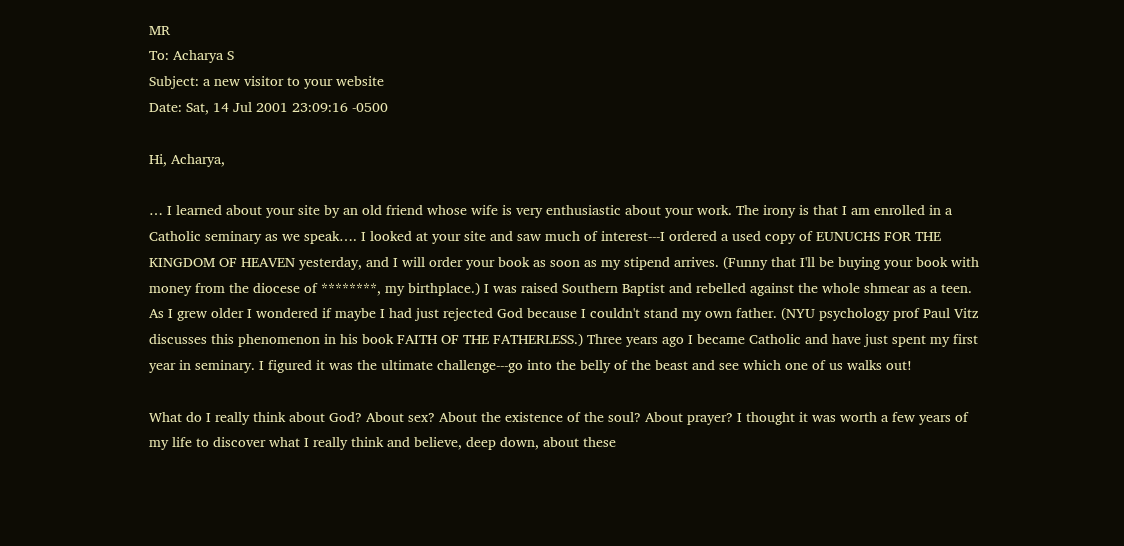MR
To: Acharya S
Subject: a new visitor to your website
Date: Sat, 14 Jul 2001 23:09:16 -0500

Hi, Acharya,

… I learned about your site by an old friend whose wife is very enthusiastic about your work. The irony is that I am enrolled in a Catholic seminary as we speak…. I looked at your site and saw much of interest---I ordered a used copy of EUNUCHS FOR THE KINGDOM OF HEAVEN yesterday, and I will order your book as soon as my stipend arrives. (Funny that I'll be buying your book with money from the diocese of ********, my birthplace.) I was raised Southern Baptist and rebelled against the whole shmear as a teen. As I grew older I wondered if maybe I had just rejected God because I couldn't stand my own father. (NYU psychology prof Paul Vitz discusses this phenomenon in his book FAITH OF THE FATHERLESS.) Three years ago I became Catholic and have just spent my first year in seminary. I figured it was the ultimate challenge---go into the belly of the beast and see which one of us walks out!

What do I really think about God? About sex? About the existence of the soul? About prayer? I thought it was worth a few years of my life to discover what I really think and believe, deep down, about these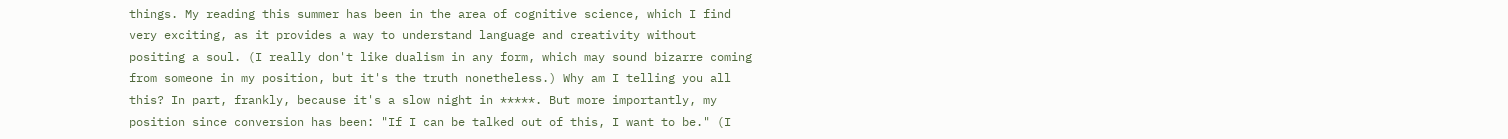things. My reading this summer has been in the area of cognitive science, which I find very exciting, as it provides a way to understand language and creativity without positing a soul. (I really don't like dualism in any form, which may sound bizarre coming from someone in my position, but it's the truth nonetheless.) Why am I telling you all this? In part, frankly, because it's a slow night in *****. But more importantly, my position since conversion has been: "If I can be talked out of this, I want to be." (I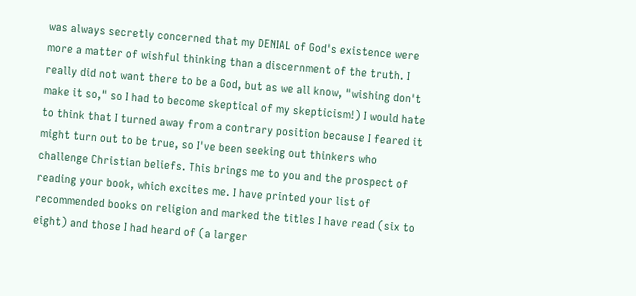was always secretly concerned that my DENIAL of God's existence were more a matter of wishful thinking than a discernment of the truth. I really did not want there to be a God, but as we all know, "wishing don't make it so," so I had to become skeptical of my skepticism!) I would hate to think that I turned away from a contrary position because I feared it might turn out to be true, so I've been seeking out thinkers who challenge Christian beliefs. This brings me to you and the prospect of reading your book, which excites me. I have printed your list of recommended books on religion and marked the titles I have read (six to eight) and those I had heard of (a larger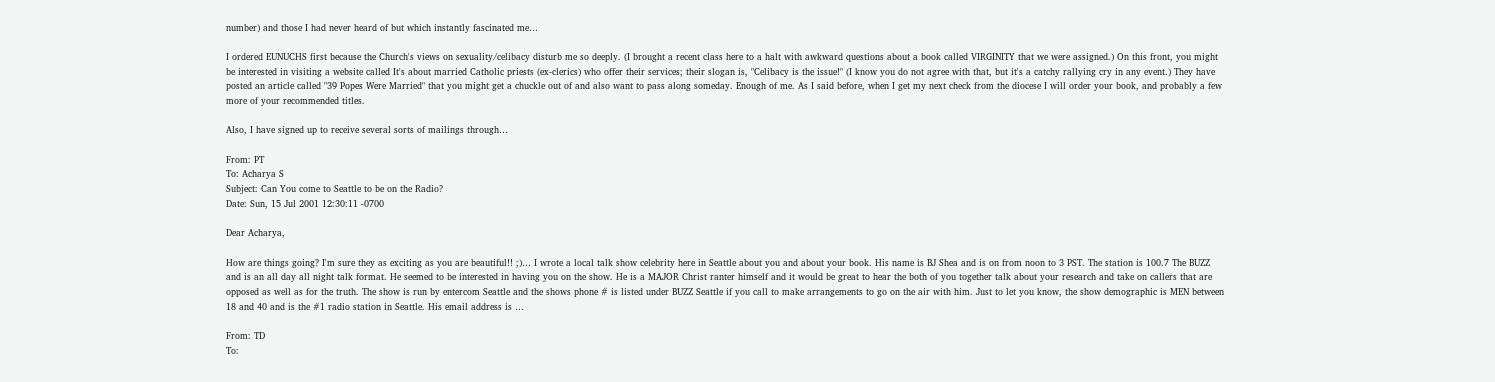number) and those I had never heard of but which instantly fascinated me…

I ordered EUNUCHS first because the Church's views on sexuality/celibacy disturb me so deeply. (I brought a recent class here to a halt with awkward questions about a book called VIRGINITY that we were assigned.) On this front, you might be interested in visiting a website called It's about married Catholic priests (ex-clerics) who offer their services; their slogan is, "Celibacy is the issue!" (I know you do not agree with that, but it's a catchy rallying cry in any event.) They have posted an article called "39 Popes Were Married" that you might get a chuckle out of and also want to pass along someday. Enough of me. As I said before, when I get my next check from the diocese I will order your book, and probably a few more of your recommended titles.

Also, I have signed up to receive several sorts of mailings through…

From: PT
To: Acharya S
Subject: Can You come to Seattle to be on the Radio?
Date: Sun, 15 Jul 2001 12:30:11 -0700

Dear Acharya,

How are things going? I'm sure they as exciting as you are beautiful!! ;)… I wrote a local talk show celebrity here in Seattle about you and about your book. His name is BJ Shea and is on from noon to 3 PST. The station is 100.7 The BUZZ and is an all day all night talk format. He seemed to be interested in having you on the show. He is a MAJOR Christ ranter himself and it would be great to hear the both of you together talk about your research and take on callers that are opposed as well as for the truth. The show is run by entercom Seattle and the shows phone # is listed under BUZZ Seattle if you call to make arrangements to go on the air with him. Just to let you know, the show demographic is MEN between 18 and 40 and is the #1 radio station in Seattle. His email address is …

From: TD
To: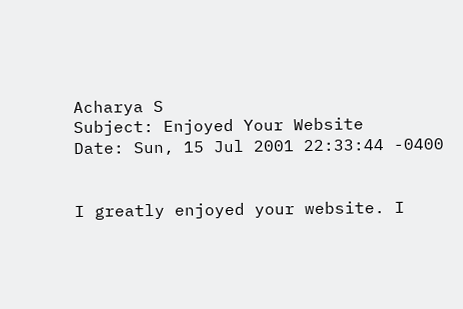Acharya S
Subject: Enjoyed Your Website
Date: Sun, 15 Jul 2001 22:33:44 -0400


I greatly enjoyed your website. I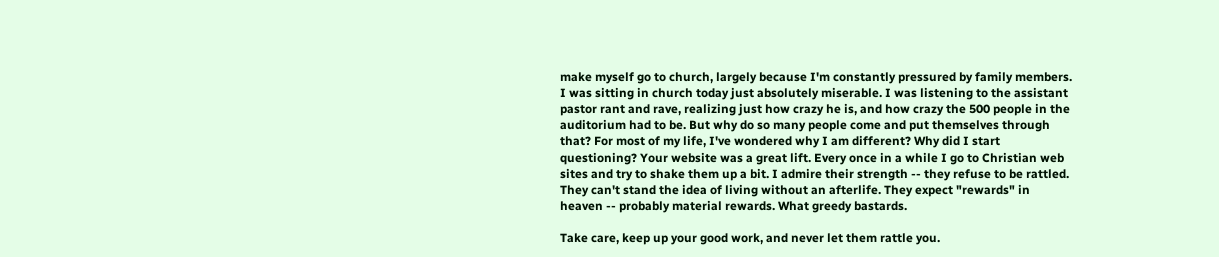make myself go to church, largely because I'm constantly pressured by family members. I was sitting in church today just absolutely miserable. I was listening to the assistant pastor rant and rave, realizing just how crazy he is, and how crazy the 500 people in the auditorium had to be. But why do so many people come and put themselves through that? For most of my life, I've wondered why I am different? Why did I start questioning? Your website was a great lift. Every once in a while I go to Christian web sites and try to shake them up a bit. I admire their strength -- they refuse to be rattled. They can't stand the idea of living without an afterlife. They expect "rewards" in heaven -- probably material rewards. What greedy bastards.

Take care, keep up your good work, and never let them rattle you.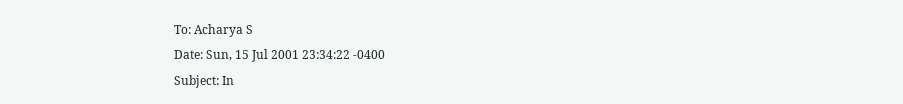To: Acharya S
Date: Sun, 15 Jul 2001 23:34:22 -0400
Subject: In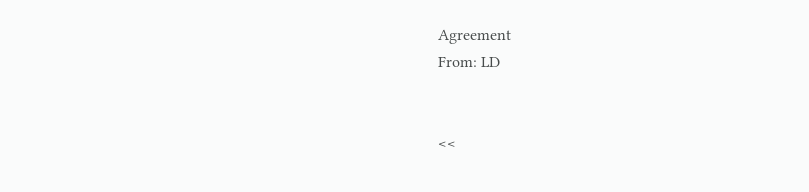Agreement
From: LD


<<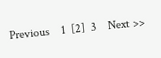Previous    1  [2]  3    Next >>